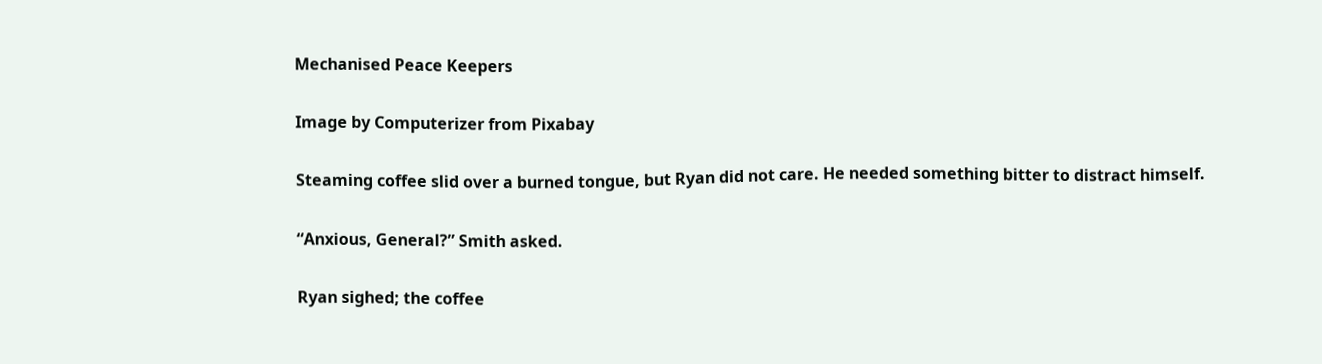Mechanised Peace Keepers

Image by Computerizer from Pixabay

Steaming coffee slid over a burned tongue, but Ryan did not care. He needed something bitter to distract himself.

“Anxious, General?” Smith asked.

Ryan sighed; the coffee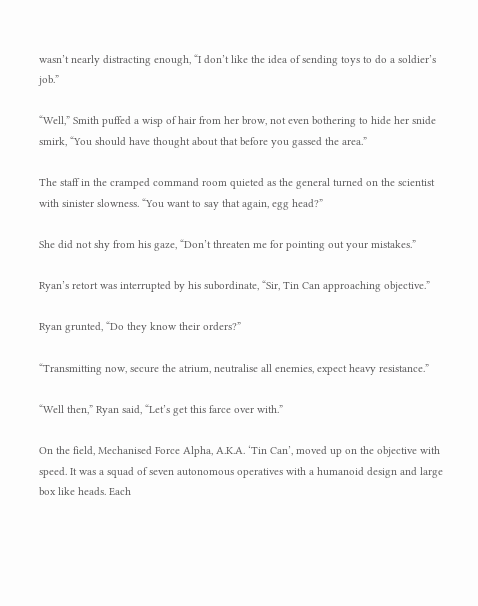wasn’t nearly distracting enough, “I don’t like the idea of sending toys to do a soldier’s job.”

“Well,” Smith puffed a wisp of hair from her brow, not even bothering to hide her snide smirk, “You should have thought about that before you gassed the area.”

The staff in the cramped command room quieted as the general turned on the scientist with sinister slowness. “You want to say that again, egg head?”

She did not shy from his gaze, “Don’t threaten me for pointing out your mistakes.”

Ryan’s retort was interrupted by his subordinate, “Sir, Tin Can approaching objective.”

Ryan grunted, “Do they know their orders?”

“Transmitting now, secure the atrium, neutralise all enemies, expect heavy resistance.”

“Well then,” Ryan said, “Let’s get this farce over with.”

On the field, Mechanised Force Alpha, A.K.A. ‘Tin Can’, moved up on the objective with speed. It was a squad of seven autonomous operatives with a humanoid design and large box like heads. Each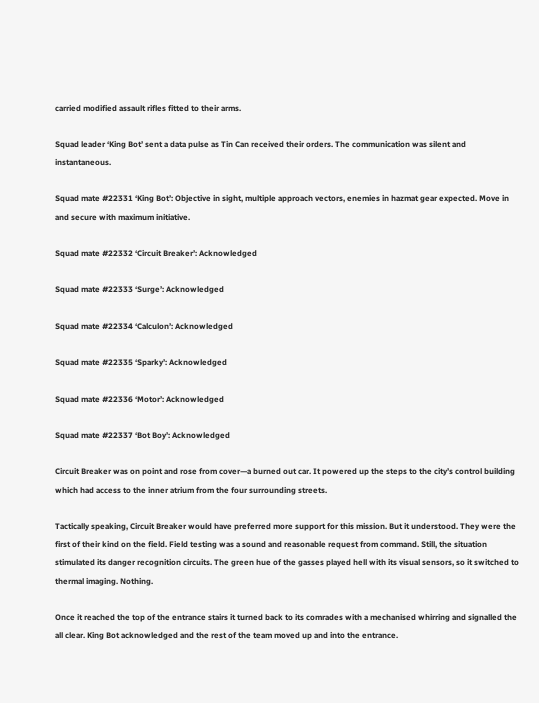carried modified assault rifles fitted to their arms.

Squad leader ‘King Bot’ sent a data pulse as Tin Can received their orders. The communication was silent and instantaneous.

Squad mate #22331 ‘King Bot’: Objective in sight, multiple approach vectors, enemies in hazmat gear expected. Move in and secure with maximum initiative.

Squad mate #22332 ‘Circuit Breaker’: Acknowledged

Squad mate #22333 ‘Surge’: Acknowledged

Squad mate #22334 ‘Calculon’: Acknowledged

Squad mate #22335 ‘Sparky’: Acknowledged

Squad mate #22336 ‘Motor’: Acknowledged

Squad mate #22337 ‘Bot Boy’: Acknowledged

Circuit Breaker was on point and rose from cover—a burned out car. It powered up the steps to the city’s control building which had access to the inner atrium from the four surrounding streets.

Tactically speaking, Circuit Breaker would have preferred more support for this mission. But it understood. They were the first of their kind on the field. Field testing was a sound and reasonable request from command. Still, the situation stimulated its danger recognition circuits. The green hue of the gasses played hell with its visual sensors, so it switched to thermal imaging. Nothing.

Once it reached the top of the entrance stairs it turned back to its comrades with a mechanised whirring and signalled the all clear. King Bot acknowledged and the rest of the team moved up and into the entrance.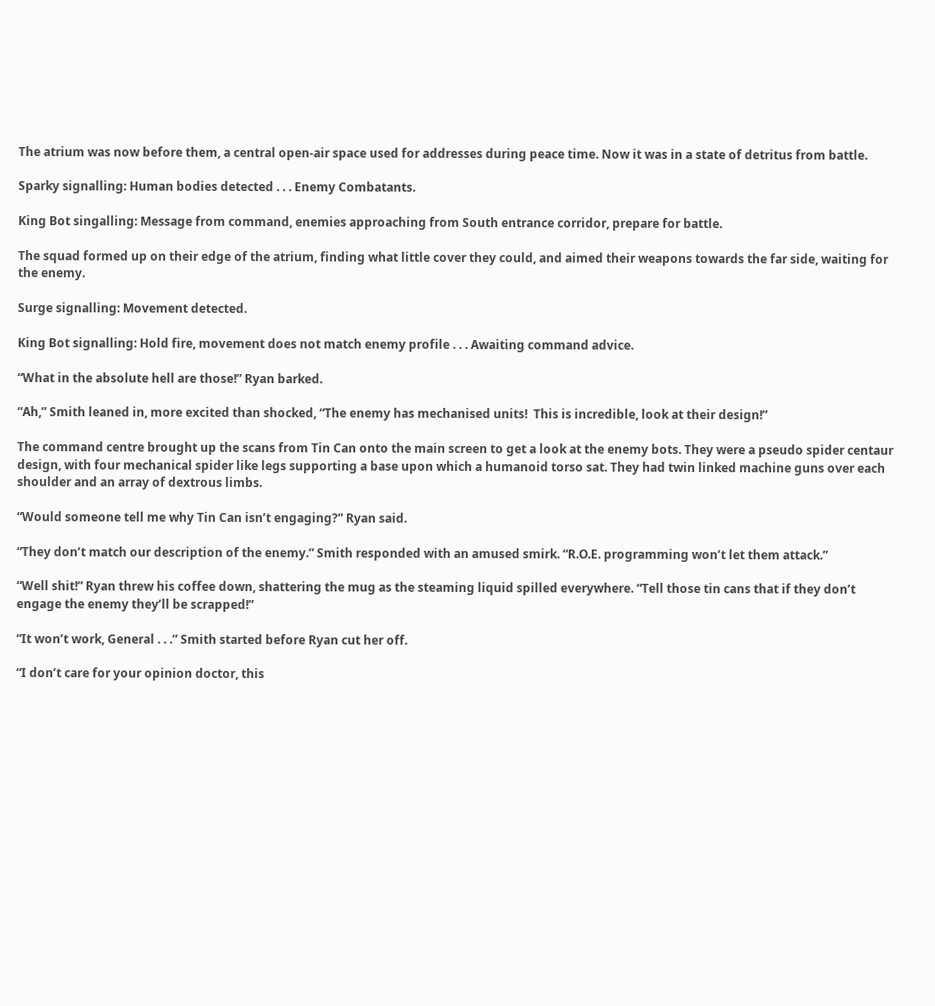The atrium was now before them, a central open-air space used for addresses during peace time. Now it was in a state of detritus from battle.

Sparky signalling: Human bodies detected . . . Enemy Combatants.

King Bot singalling: Message from command, enemies approaching from South entrance corridor, prepare for battle.

The squad formed up on their edge of the atrium, finding what little cover they could, and aimed their weapons towards the far side, waiting for the enemy.

Surge signalling: Movement detected.

King Bot signalling: Hold fire, movement does not match enemy profile . . . Awaiting command advice.

“What in the absolute hell are those!” Ryan barked.

“Ah,” Smith leaned in, more excited than shocked, “The enemy has mechanised units!  This is incredible, look at their design!”

The command centre brought up the scans from Tin Can onto the main screen to get a look at the enemy bots. They were a pseudo spider centaur design, with four mechanical spider like legs supporting a base upon which a humanoid torso sat. They had twin linked machine guns over each shoulder and an array of dextrous limbs.

“Would someone tell me why Tin Can isn’t engaging?” Ryan said.

“They don’t match our description of the enemy.” Smith responded with an amused smirk. “R.O.E. programming won’t let them attack.”

“Well shit!” Ryan threw his coffee down, shattering the mug as the steaming liquid spilled everywhere. “Tell those tin cans that if they don’t engage the enemy they’ll be scrapped!”

“It won’t work, General . . .” Smith started before Ryan cut her off.

“I don’t care for your opinion doctor, this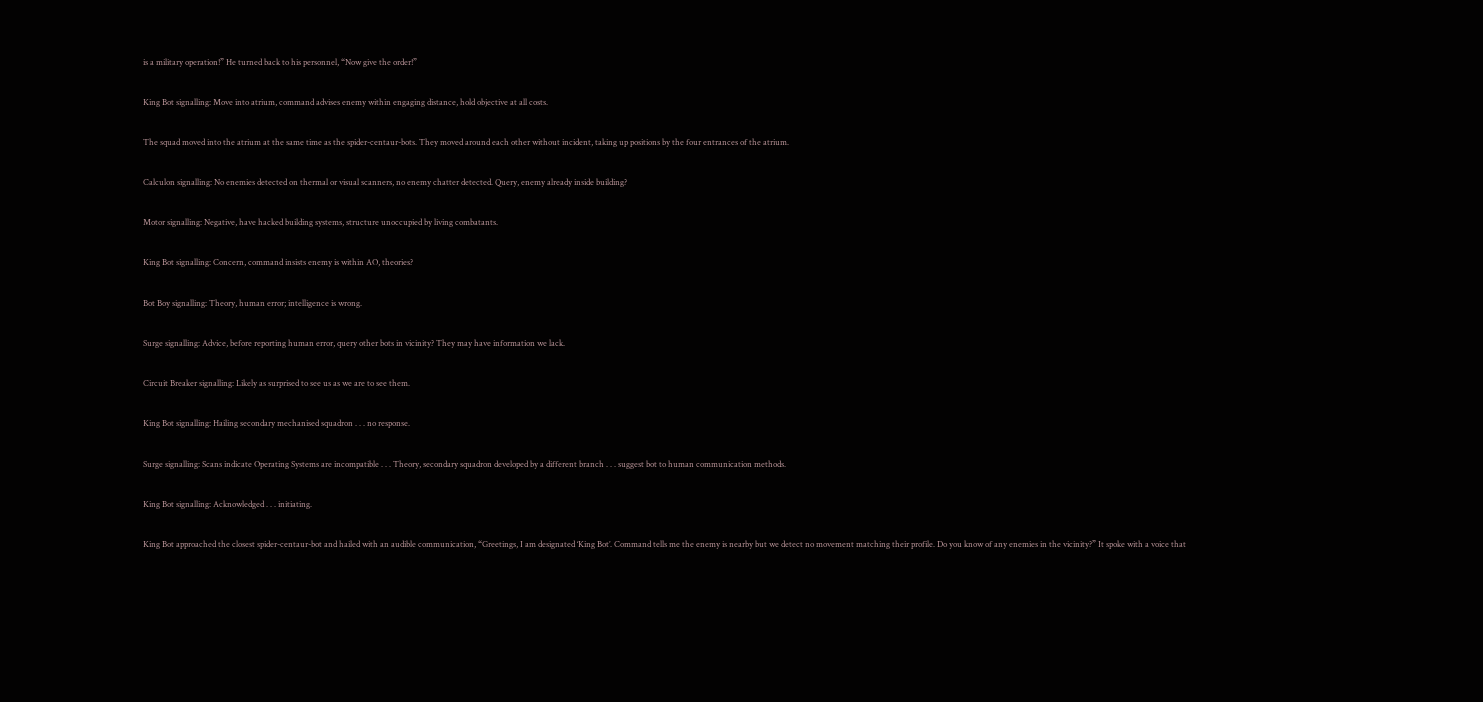is a military operation!” He turned back to his personnel, “Now give the order!”

King Bot signalling: Move into atrium, command advises enemy within engaging distance, hold objective at all costs.

The squad moved into the atrium at the same time as the spider-centaur-bots. They moved around each other without incident, taking up positions by the four entrances of the atrium.

Calculon signalling: No enemies detected on thermal or visual scanners, no enemy chatter detected. Query, enemy already inside building?

Motor signalling: Negative, have hacked building systems, structure unoccupied by living combatants.

King Bot signalling: Concern, command insists enemy is within AO, theories?

Bot Boy signalling: Theory, human error; intelligence is wrong.

Surge signalling: Advice, before reporting human error, query other bots in vicinity? They may have information we lack.

Circuit Breaker signalling: Likely as surprised to see us as we are to see them.

King Bot signalling: Hailing secondary mechanised squadron . . . no response.

Surge signalling: Scans indicate Operating Systems are incompatible . . . Theory, secondary squadron developed by a different branch . . . suggest bot to human communication methods.

King Bot signalling: Acknowledged . . . initiating.

King Bot approached the closest spider-centaur-bot and hailed with an audible communication, “Greetings, I am designated ‘King Bot’. Command tells me the enemy is nearby but we detect no movement matching their profile. Do you know of any enemies in the vicinity?” It spoke with a voice that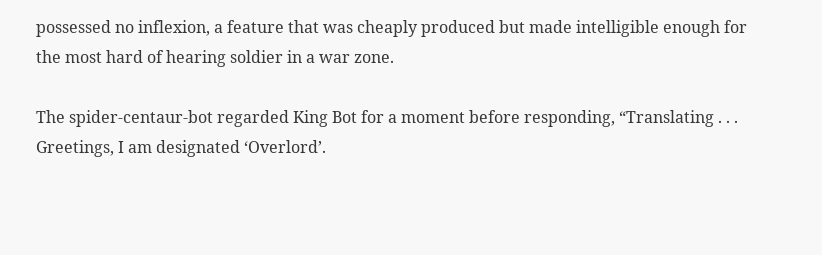possessed no inflexion, a feature that was cheaply produced but made intelligible enough for the most hard of hearing soldier in a war zone.

The spider-centaur-bot regarded King Bot for a moment before responding, “Translating . . . Greetings, I am designated ‘Overlord’.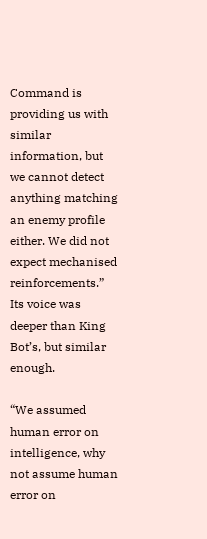Command is providing us with similar information, but we cannot detect anything matching an enemy profile either. We did not expect mechanised reinforcements.” Its voice was deeper than King Bot’s, but similar enough.

“We assumed human error on intelligence, why not assume human error on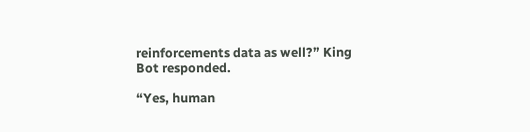reinforcements data as well?” King Bot responded.

“Yes, human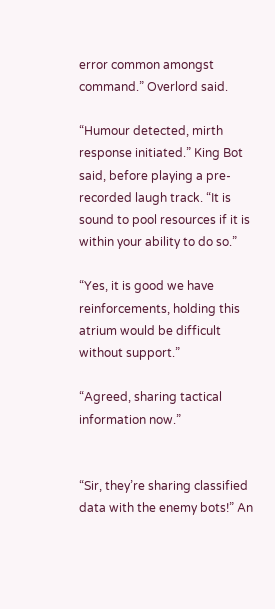error common amongst command.” Overlord said.

“Humour detected, mirth response initiated.” King Bot said, before playing a pre-recorded laugh track. “It is sound to pool resources if it is within your ability to do so.”

“Yes, it is good we have reinforcements, holding this atrium would be difficult without support.”

“Agreed, sharing tactical information now.”


“Sir, they’re sharing classified data with the enemy bots!” An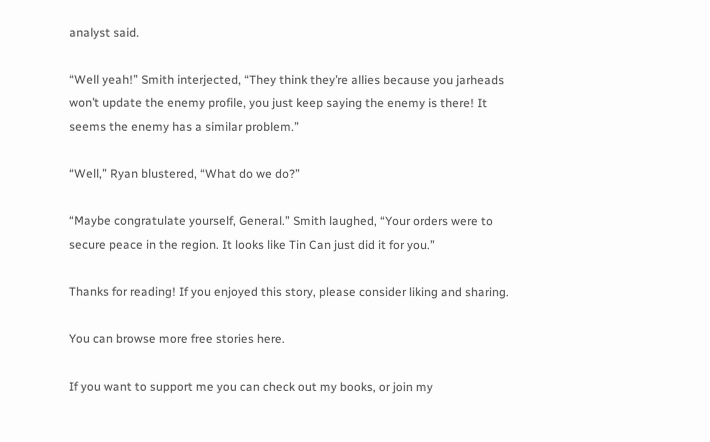analyst said.

“Well yeah!” Smith interjected, “They think they’re allies because you jarheads won’t update the enemy profile, you just keep saying the enemy is there! It seems the enemy has a similar problem.”

“Well,” Ryan blustered, “What do we do?”

“Maybe congratulate yourself, General.” Smith laughed, “Your orders were to secure peace in the region. It looks like Tin Can just did it for you.”

Thanks for reading! If you enjoyed this story, please consider liking and sharing.

You can browse more free stories here.

If you want to support me you can check out my books, or join my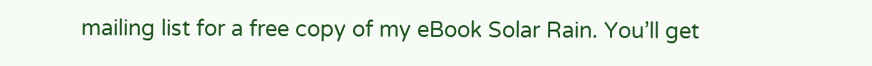mailing list for a free copy of my eBook Solar Rain. You’ll get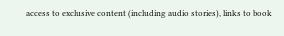access to exclusive content (including audio stories), links to book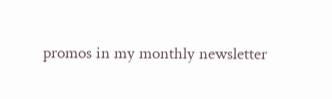promos in my monthly newsletter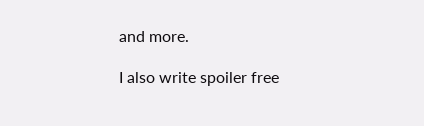and more.

I also write spoiler free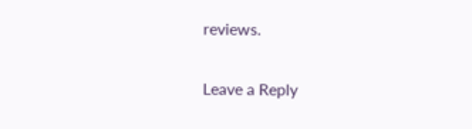reviews.

Leave a Reply